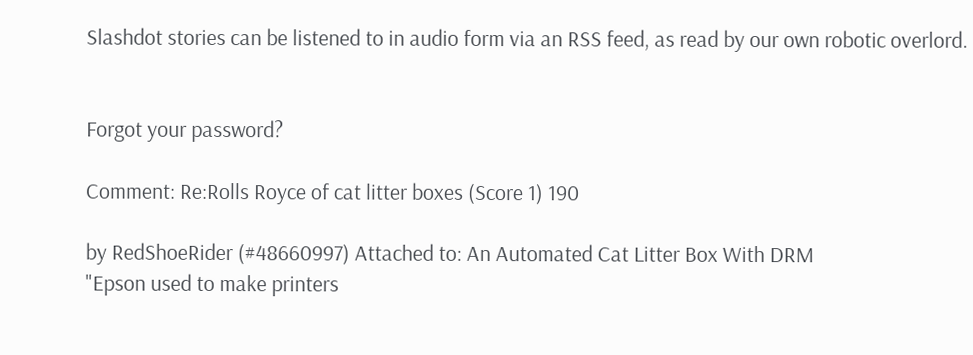Slashdot stories can be listened to in audio form via an RSS feed, as read by our own robotic overlord.


Forgot your password?

Comment: Re:Rolls Royce of cat litter boxes (Score 1) 190

by RedShoeRider (#48660997) Attached to: An Automated Cat Litter Box With DRM
"Epson used to make printers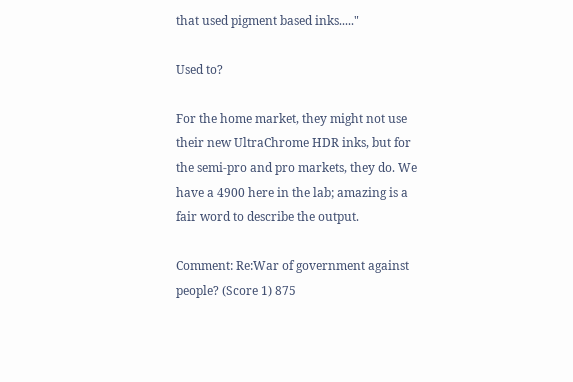that used pigment based inks....."

Used to?

For the home market, they might not use their new UltraChrome HDR inks, but for the semi-pro and pro markets, they do. We have a 4900 here in the lab; amazing is a fair word to describe the output.

Comment: Re:War of government against people? (Score 1) 875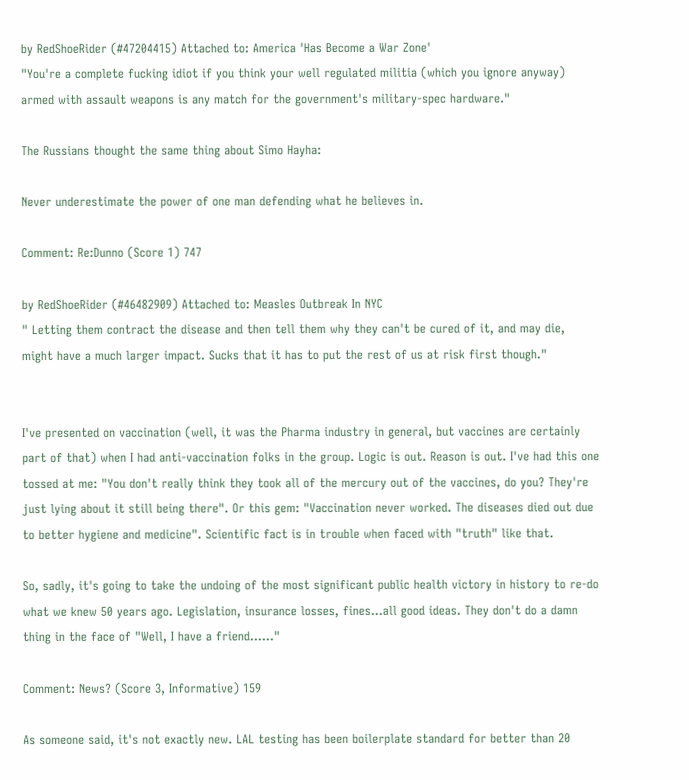by RedShoeRider (#47204415) Attached to: America 'Has Become a War Zone'
"You're a complete fucking idiot if you think your well regulated militia (which you ignore anyway) armed with assault weapons is any match for the government's military-spec hardware."

The Russians thought the same thing about Simo Hayha:

Never underestimate the power of one man defending what he believes in.

Comment: Re:Dunno (Score 1) 747

by RedShoeRider (#46482909) Attached to: Measles Outbreak In NYC
" Letting them contract the disease and then tell them why they can't be cured of it, and may die, might have a much larger impact. Sucks that it has to put the rest of us at risk first though."


I've presented on vaccination (well, it was the Pharma industry in general, but vaccines are certainly part of that) when I had anti-vaccination folks in the group. Logic is out. Reason is out. I've had this one tossed at me: "You don't really think they took all of the mercury out of the vaccines, do you? They're just lying about it still being there". Or this gem: "Vaccination never worked. The diseases died out due to better hygiene and medicine". Scientific fact is in trouble when faced with "truth" like that.

So, sadly, it's going to take the undoing of the most significant public health victory in history to re-do what we knew 50 years ago. Legislation, insurance losses, fines...all good ideas. They don't do a damn thing in the face of "Well, I have a friend......"

Comment: News? (Score 3, Informative) 159

As someone said, it's not exactly new. LAL testing has been boilerplate standard for better than 20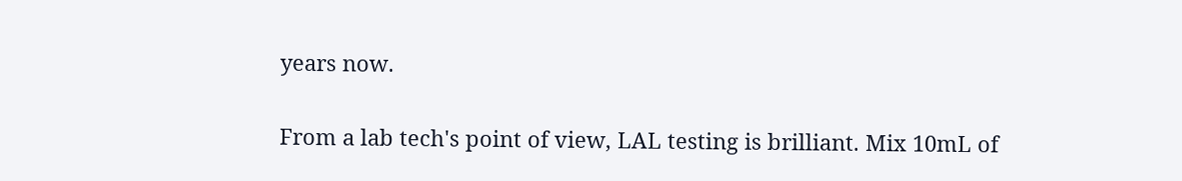years now.

From a lab tech's point of view, LAL testing is brilliant. Mix 10mL of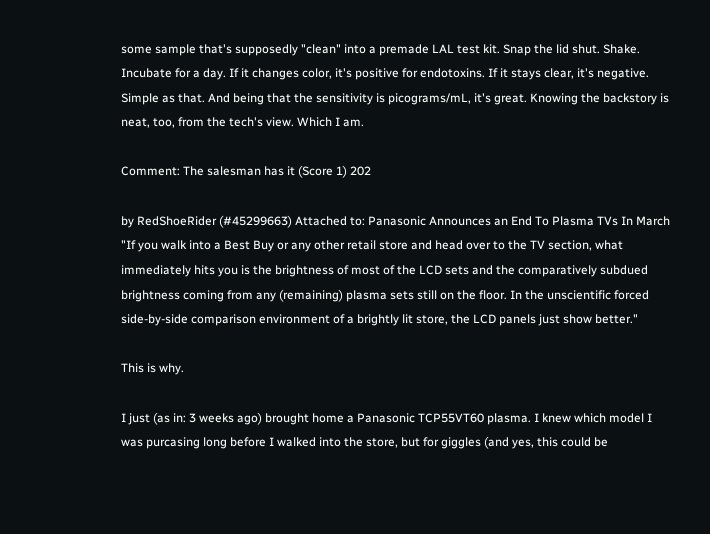some sample that's supposedly "clean" into a premade LAL test kit. Snap the lid shut. Shake. Incubate for a day. If it changes color, it's positive for endotoxins. If it stays clear, it's negative. Simple as that. And being that the sensitivity is picograms/mL, it's great. Knowing the backstory is neat, too, from the tech's view. Which I am.

Comment: The salesman has it (Score 1) 202

by RedShoeRider (#45299663) Attached to: Panasonic Announces an End To Plasma TVs In March
"If you walk into a Best Buy or any other retail store and head over to the TV section, what immediately hits you is the brightness of most of the LCD sets and the comparatively subdued brightness coming from any (remaining) plasma sets still on the floor. In the unscientific forced side-by-side comparison environment of a brightly lit store, the LCD panels just show better."

This is why.

I just (as in: 3 weeks ago) brought home a Panasonic TCP55VT60 plasma. I knew which model I was purcasing long before I walked into the store, but for giggles (and yes, this could be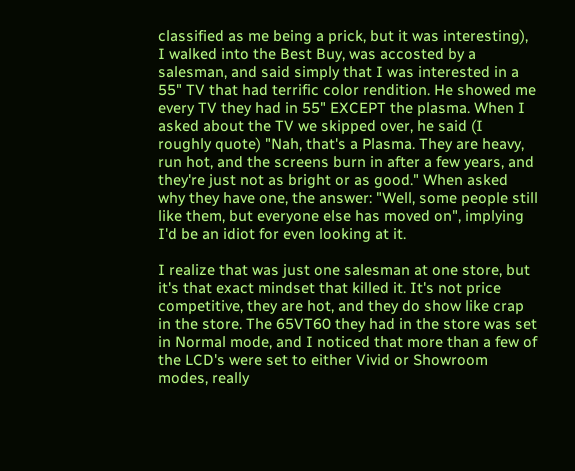classified as me being a prick, but it was interesting), I walked into the Best Buy, was accosted by a salesman, and said simply that I was interested in a 55" TV that had terrific color rendition. He showed me every TV they had in 55" EXCEPT the plasma. When I asked about the TV we skipped over, he said (I roughly quote) "Nah, that's a Plasma. They are heavy, run hot, and the screens burn in after a few years, and they're just not as bright or as good." When asked why they have one, the answer: "Well, some people still like them, but everyone else has moved on", implying I'd be an idiot for even looking at it.

I realize that was just one salesman at one store, but it's that exact mindset that killed it. It's not price competitive, they are hot, and they do show like crap in the store. The 65VT60 they had in the store was set in Normal mode, and I noticed that more than a few of the LCD's were set to either Vivid or Showroom modes, really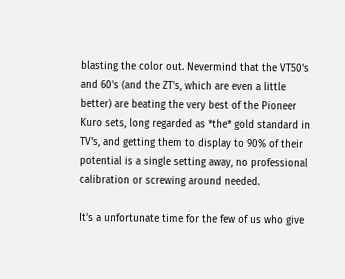blasting the color out. Nevermind that the VT50's and 60's (and the ZT's, which are even a little better) are beating the very best of the Pioneer Kuro sets, long regarded as *the* gold standard in TV's, and getting them to display to 90% of their potential is a single setting away, no professional calibration or screwing around needed.

It's a unfortunate time for the few of us who give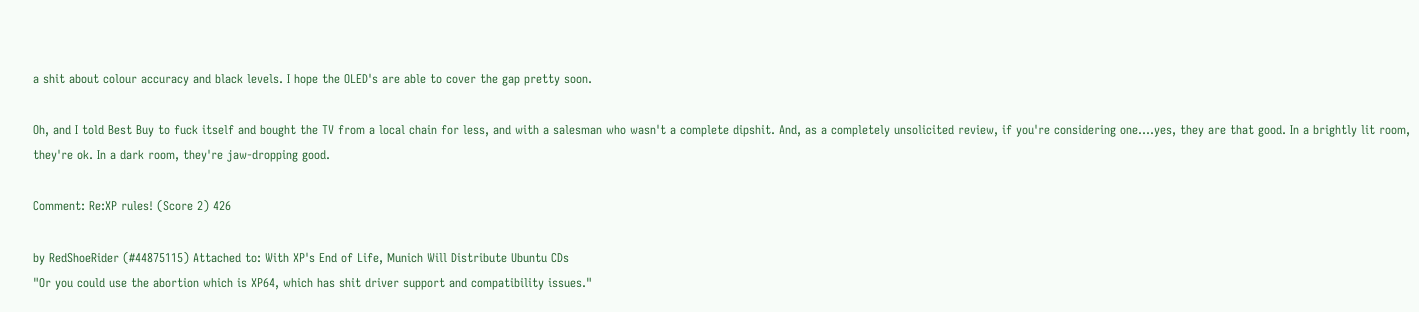a shit about colour accuracy and black levels. I hope the OLED's are able to cover the gap pretty soon.

Oh, and I told Best Buy to fuck itself and bought the TV from a local chain for less, and with a salesman who wasn't a complete dipshit. And, as a completely unsolicited review, if you're considering one....yes, they are that good. In a brightly lit room, they're ok. In a dark room, they're jaw-dropping good.

Comment: Re:XP rules! (Score 2) 426

by RedShoeRider (#44875115) Attached to: With XP's End of Life, Munich Will Distribute Ubuntu CDs
"Or you could use the abortion which is XP64, which has shit driver support and compatibility issues."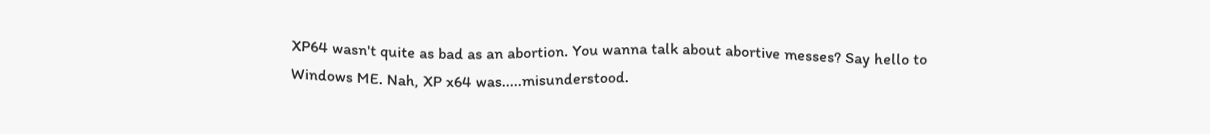XP64 wasn't quite as bad as an abortion. You wanna talk about abortive messes? Say hello to Windows ME. Nah, XP x64 was.....misunderstood.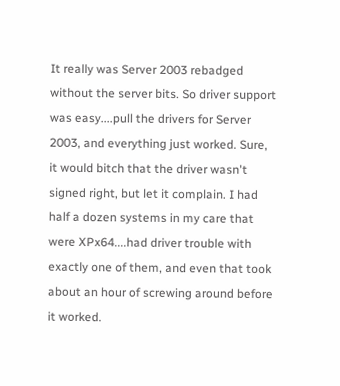It really was Server 2003 rebadged without the server bits. So driver support was easy....pull the drivers for Server 2003, and everything just worked. Sure, it would bitch that the driver wasn't signed right, but let it complain. I had half a dozen systems in my care that were XPx64....had driver trouble with exactly one of them, and even that took about an hour of screwing around before it worked.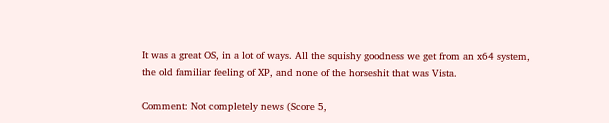It was a great OS, in a lot of ways. All the squishy goodness we get from an x64 system, the old familiar feeling of XP, and none of the horseshit that was Vista.

Comment: Not completely news (Score 5,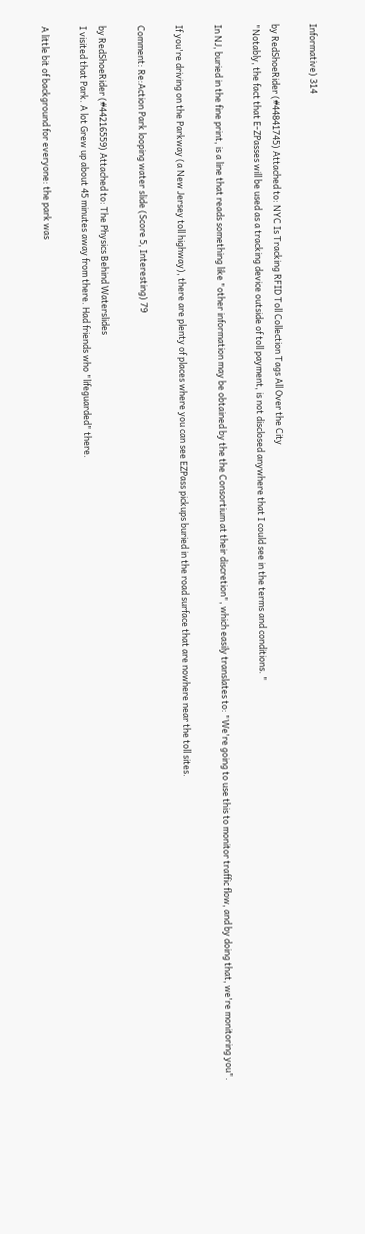Informative) 314

by RedShoeRider (#44841745) Attached to: NYC Is Tracking RFID Toll Collection Tags All Over the City
"Notably, the fact that E-ZPasses will be used as a tracking device outside of toll payment, is not disclosed anywhere that I could see in the terms and conditions. "

In NJ, buried in the fine print, is a line that reads something like "other information may be obtained by the the Consortium at their discretion", which easily translates to: "We're going to use this to monitor traffic flow, and by doing that, we're monitoring you".

If you're driving on the Parkway (a New Jersey toll highway), there are plenty of places where you can see EZPass pickups buried in the road surface that are nowhere near the toll sites.

Comment: Re:Action Park looping water slide (Score 5, Interesting) 79

by RedShoeRider (#44216559) Attached to: The Physics Behind Waterslides
I visited that Park. A lot Grew up about 45 minutes away from there. Had friends who "lifeguarded" there.

A little bit of background for everyone: the park was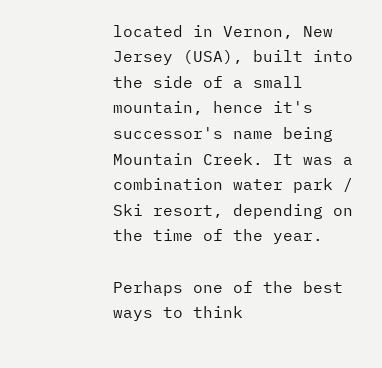located in Vernon, New Jersey (USA), built into the side of a small mountain, hence it's successor's name being Mountain Creek. It was a combination water park / Ski resort, depending on the time of the year.

Perhaps one of the best ways to think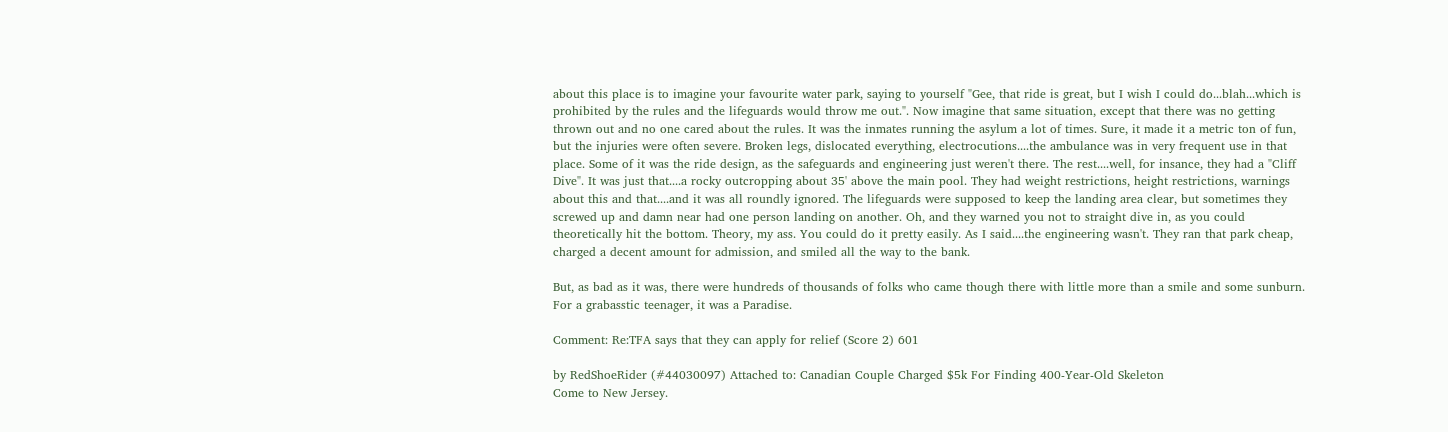about this place is to imagine your favourite water park, saying to yourself "Gee, that ride is great, but I wish I could do...blah...which is prohibited by the rules and the lifeguards would throw me out.". Now imagine that same situation, except that there was no getting thrown out and no one cared about the rules. It was the inmates running the asylum a lot of times. Sure, it made it a metric ton of fun, but the injuries were often severe. Broken legs, dislocated everything, electrocutions....the ambulance was in very frequent use in that place. Some of it was the ride design, as the safeguards and engineering just weren't there. The rest....well, for insance, they had a "Cliff Dive". It was just that....a rocky outcropping about 35' above the main pool. They had weight restrictions, height restrictions, warnings about this and that....and it was all roundly ignored. The lifeguards were supposed to keep the landing area clear, but sometimes they screwed up and damn near had one person landing on another. Oh, and they warned you not to straight dive in, as you could theoretically hit the bottom. Theory, my ass. You could do it pretty easily. As I said....the engineering wasn't. They ran that park cheap, charged a decent amount for admission, and smiled all the way to the bank.

But, as bad as it was, there were hundreds of thousands of folks who came though there with little more than a smile and some sunburn. For a grabasstic teenager, it was a Paradise.

Comment: Re:TFA says that they can apply for relief (Score 2) 601

by RedShoeRider (#44030097) Attached to: Canadian Couple Charged $5k For Finding 400-Year-Old Skeleton
Come to New Jersey.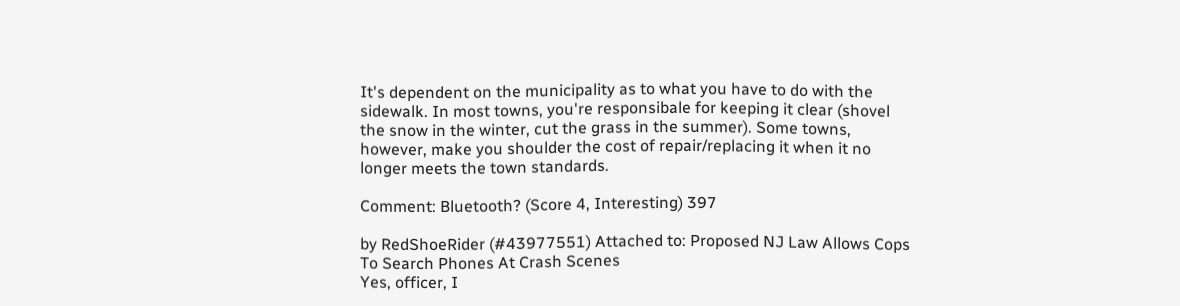It's dependent on the municipality as to what you have to do with the sidewalk. In most towns, you're responsibale for keeping it clear (shovel the snow in the winter, cut the grass in the summer). Some towns, however, make you shoulder the cost of repair/replacing it when it no longer meets the town standards.

Comment: Bluetooth? (Score 4, Interesting) 397

by RedShoeRider (#43977551) Attached to: Proposed NJ Law Allows Cops To Search Phones At Crash Scenes
Yes, officer, I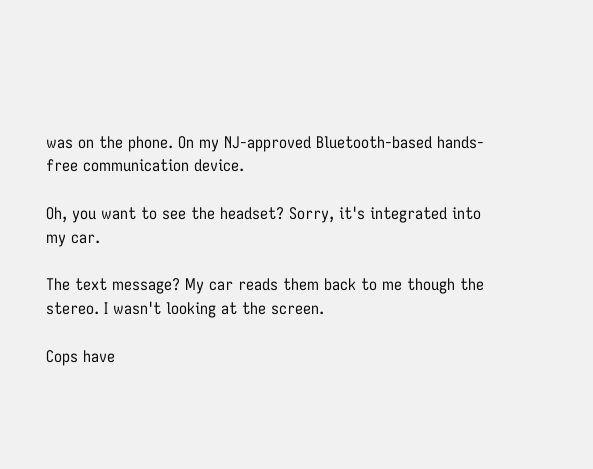was on the phone. On my NJ-approved Bluetooth-based hands-free communication device.

Oh, you want to see the headset? Sorry, it's integrated into my car.

The text message? My car reads them back to me though the stereo. I wasn't looking at the screen.

Cops have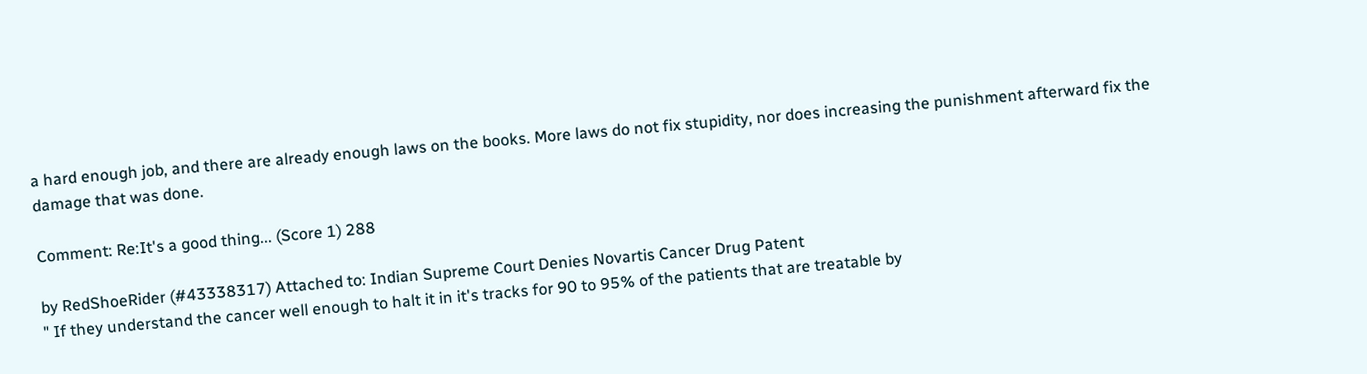a hard enough job, and there are already enough laws on the books. More laws do not fix stupidity, nor does increasing the punishment afterward fix the damage that was done.

Comment: Re:It's a good thing... (Score 1) 288

by RedShoeRider (#43338317) Attached to: Indian Supreme Court Denies Novartis Cancer Drug Patent
" If they understand the cancer well enough to halt it in it's tracks for 90 to 95% of the patients that are treatable by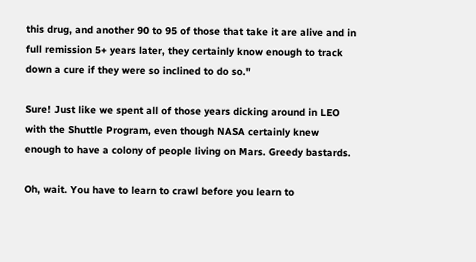this drug, and another 90 to 95 of those that take it are alive and in full remission 5+ years later, they certainly know enough to track down a cure if they were so inclined to do so."

Sure! Just like we spent all of those years dicking around in LEO with the Shuttle Program, even though NASA certainly knew enough to have a colony of people living on Mars. Greedy bastards.

Oh, wait. You have to learn to crawl before you learn to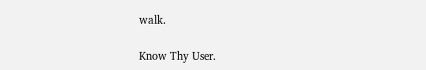walk.

Know Thy User.